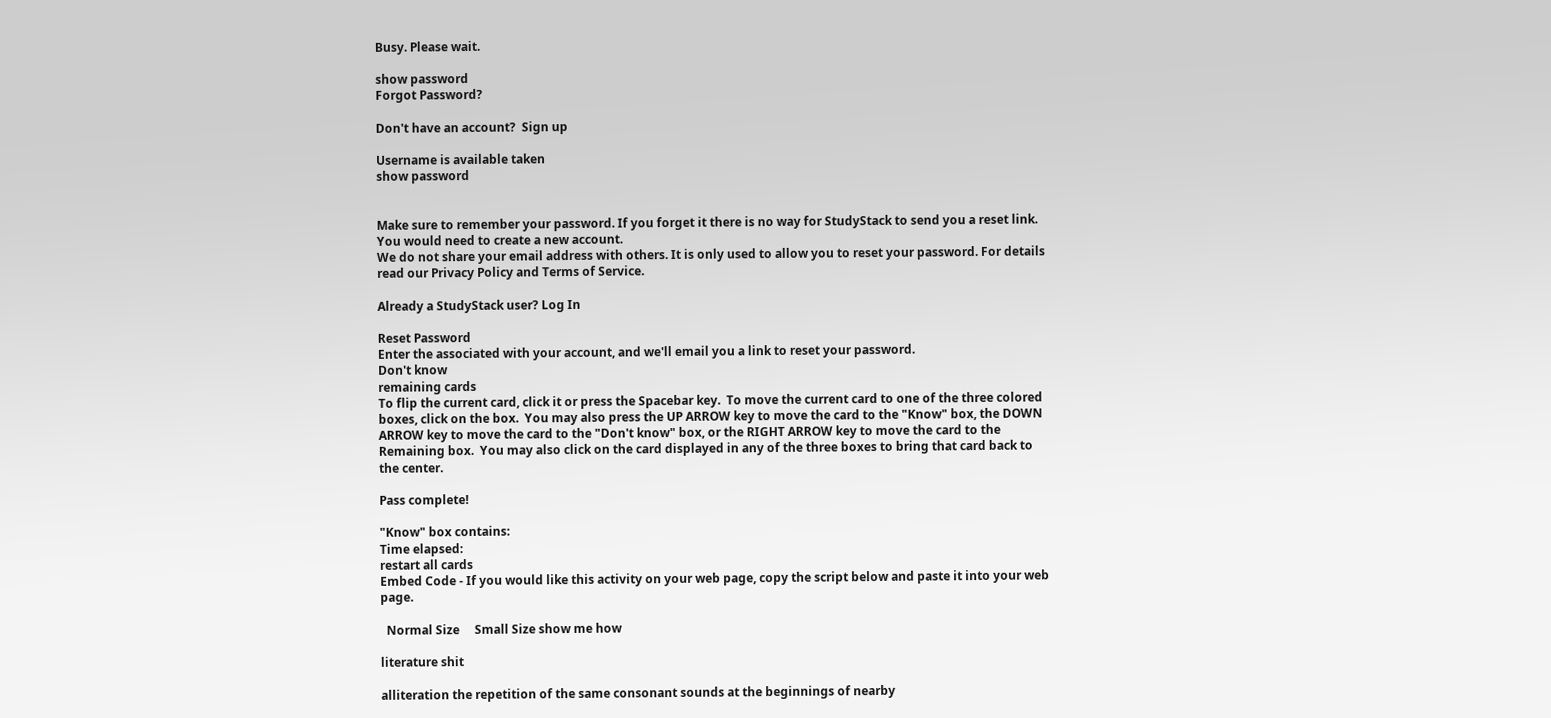Busy. Please wait.

show password
Forgot Password?

Don't have an account?  Sign up

Username is available taken
show password


Make sure to remember your password. If you forget it there is no way for StudyStack to send you a reset link. You would need to create a new account.
We do not share your email address with others. It is only used to allow you to reset your password. For details read our Privacy Policy and Terms of Service.

Already a StudyStack user? Log In

Reset Password
Enter the associated with your account, and we'll email you a link to reset your password.
Don't know
remaining cards
To flip the current card, click it or press the Spacebar key.  To move the current card to one of the three colored boxes, click on the box.  You may also press the UP ARROW key to move the card to the "Know" box, the DOWN ARROW key to move the card to the "Don't know" box, or the RIGHT ARROW key to move the card to the Remaining box.  You may also click on the card displayed in any of the three boxes to bring that card back to the center.

Pass complete!

"Know" box contains:
Time elapsed:
restart all cards
Embed Code - If you would like this activity on your web page, copy the script below and paste it into your web page.

  Normal Size     Small Size show me how

literature shit

alliteration the repetition of the same consonant sounds at the beginnings of nearby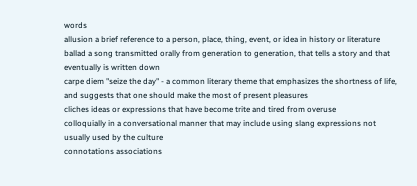words
allusion a brief reference to a person, place, thing, event, or idea in history or literature
ballad a song transmitted orally from generation to generation, that tells a story and that eventually is written down
carpe diem "seize the day" - a common literary theme that emphasizes the shortness of life, and suggests that one should make the most of present pleasures
cliches ideas or expressions that have become trite and tired from overuse
colloquially in a conversational manner that may include using slang expressions not usually used by the culture
connotations associations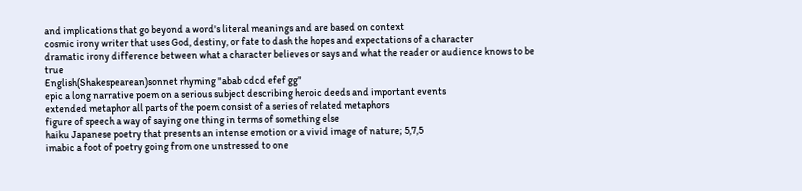and implications that go beyond a word's literal meanings and are based on context
cosmic irony writer that uses God, destiny, or fate to dash the hopes and expectations of a character
dramatic irony difference between what a character believes or says and what the reader or audience knows to be true
English(Shakespearean)sonnet rhyming "abab cdcd efef gg"
epic a long narrative poem on a serious subject describing heroic deeds and important events
extended metaphor all parts of the poem consist of a series of related metaphors
figure of speech a way of saying one thing in terms of something else
haiku Japanese poetry that presents an intense emotion or a vivid image of nature; 5,7,5
imabic a foot of poetry going from one unstressed to one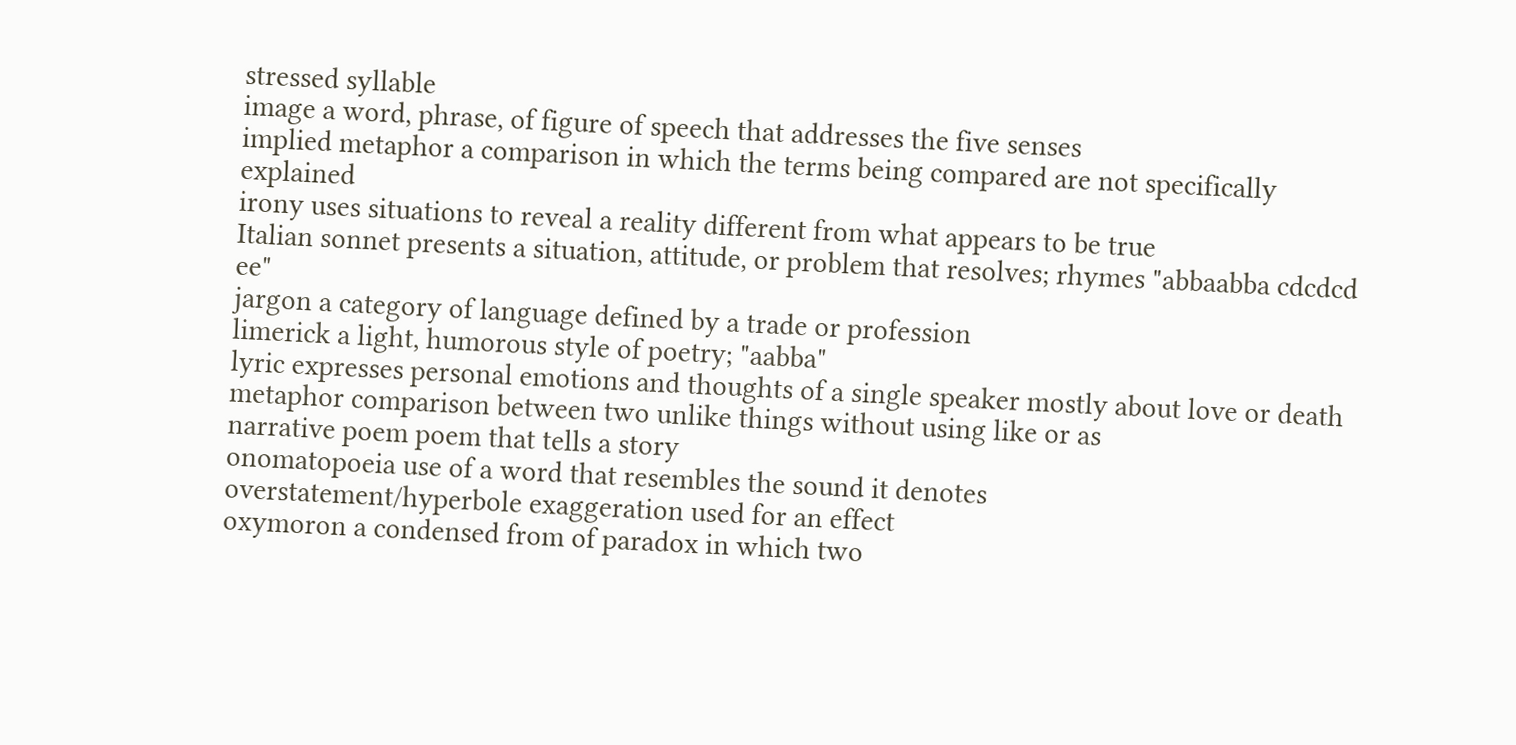stressed syllable
image a word, phrase, of figure of speech that addresses the five senses
implied metaphor a comparison in which the terms being compared are not specifically explained
irony uses situations to reveal a reality different from what appears to be true
Italian sonnet presents a situation, attitude, or problem that resolves; rhymes "abbaabba cdcdcd ee"
jargon a category of language defined by a trade or profession
limerick a light, humorous style of poetry; "aabba"
lyric expresses personal emotions and thoughts of a single speaker mostly about love or death
metaphor comparison between two unlike things without using like or as
narrative poem poem that tells a story
onomatopoeia use of a word that resembles the sound it denotes
overstatement/hyperbole exaggeration used for an effect
oxymoron a condensed from of paradox in which two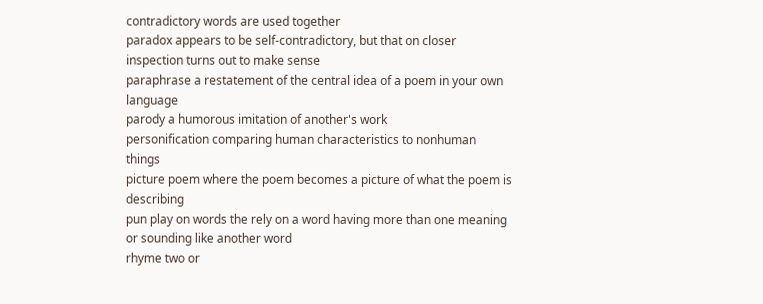contradictory words are used together
paradox appears to be self-contradictory, but that on closer inspection turns out to make sense
paraphrase a restatement of the central idea of a poem in your own language
parody a humorous imitation of another's work
personification comparing human characteristics to nonhuman things
picture poem where the poem becomes a picture of what the poem is describing
pun play on words the rely on a word having more than one meaning or sounding like another word
rhyme two or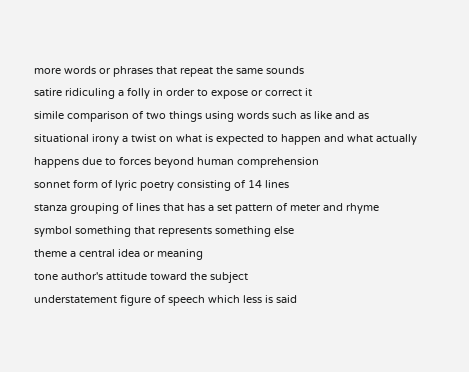more words or phrases that repeat the same sounds
satire ridiculing a folly in order to expose or correct it
simile comparison of two things using words such as like and as
situational irony a twist on what is expected to happen and what actually happens due to forces beyond human comprehension
sonnet form of lyric poetry consisting of 14 lines
stanza grouping of lines that has a set pattern of meter and rhyme
symbol something that represents something else
theme a central idea or meaning
tone author's attitude toward the subject
understatement figure of speech which less is said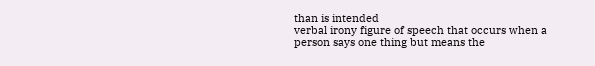than is intended
verbal irony figure of speech that occurs when a person says one thing but means the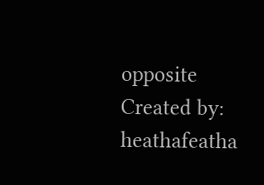opposite
Created by: heathafeatha